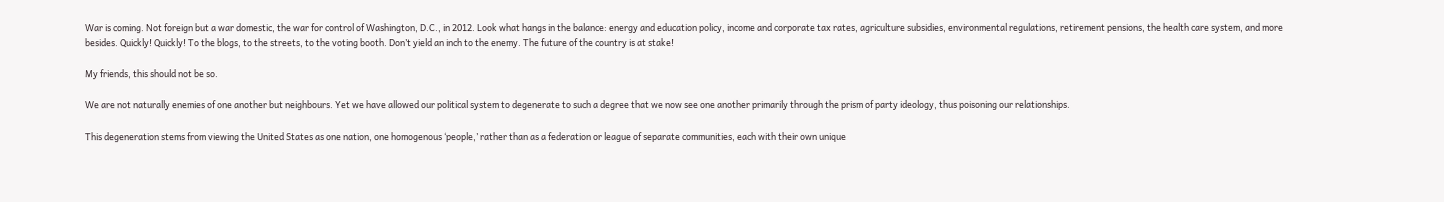War is coming. Not foreign but a war domestic, the war for control of Washington, D.C., in 2012. Look what hangs in the balance: energy and education policy, income and corporate tax rates, agriculture subsidies, environmental regulations, retirement pensions, the health care system, and more besides. Quickly! Quickly! To the blogs, to the streets, to the voting booth. Don’t yield an inch to the enemy. The future of the country is at stake!

My friends, this should not be so.

We are not naturally enemies of one another but neighbours. Yet we have allowed our political system to degenerate to such a degree that we now see one another primarily through the prism of party ideology, thus poisoning our relationships.

This degeneration stems from viewing the United States as one nation, one homogenous ‘people,’ rather than as a federation or league of separate communities, each with their own unique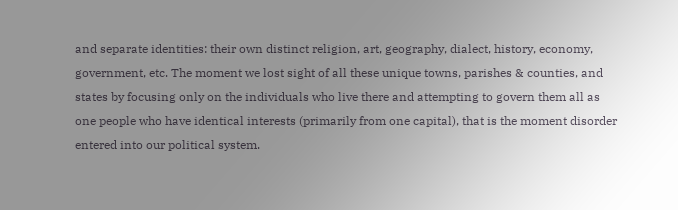and separate identities: their own distinct religion, art, geography, dialect, history, economy, government, etc. The moment we lost sight of all these unique towns, parishes & counties, and states by focusing only on the individuals who live there and attempting to govern them all as one people who have identical interests (primarily from one capital), that is the moment disorder entered into our political system.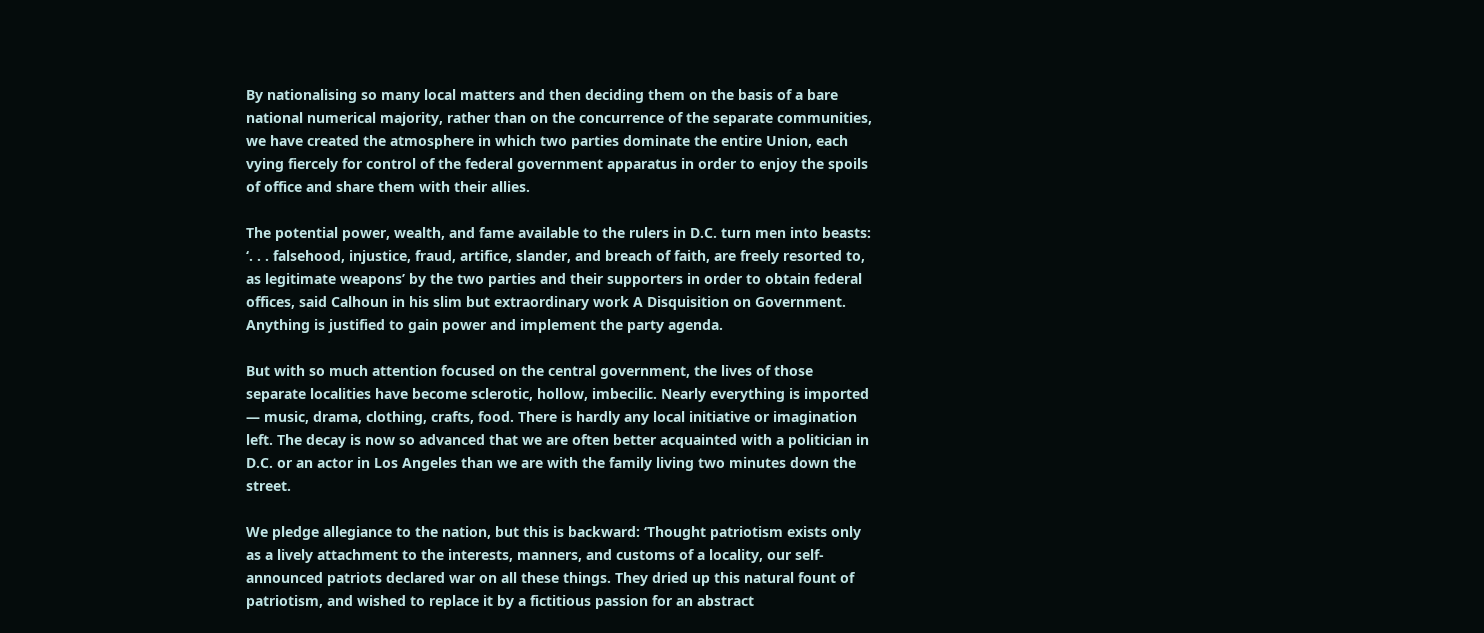By nationalising so many local matters and then deciding them on the basis of a bare national numerical majority, rather than on the concurrence of the separate communities, we have created the atmosphere in which two parties dominate the entire Union, each vying fiercely for control of the federal government apparatus in order to enjoy the spoils of office and share them with their allies.

The potential power, wealth, and fame available to the rulers in D.C. turn men into beasts: ‘. . . falsehood, injustice, fraud, artifice, slander, and breach of faith, are freely resorted to, as legitimate weapons’ by the two parties and their supporters in order to obtain federal offices, said Calhoun in his slim but extraordinary work A Disquisition on Government. Anything is justified to gain power and implement the party agenda.

But with so much attention focused on the central government, the lives of those separate localities have become sclerotic, hollow, imbecilic. Nearly everything is imported — music, drama, clothing, crafts, food. There is hardly any local initiative or imagination left. The decay is now so advanced that we are often better acquainted with a politician in D.C. or an actor in Los Angeles than we are with the family living two minutes down the street.

We pledge allegiance to the nation, but this is backward: ‘Thought patriotism exists only as a lively attachment to the interests, manners, and customs of a locality, our self-announced patriots declared war on all these things. They dried up this natural fount of patriotism, and wished to replace it by a fictitious passion for an abstract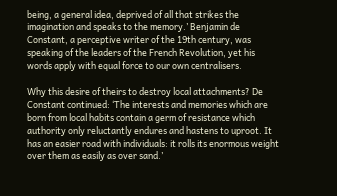being, a general idea, deprived of all that strikes the imagination and speaks to the memory.’ Benjamin de Constant, a perceptive writer of the 19th century, was speaking of the leaders of the French Revolution, yet his words apply with equal force to our own centralisers.

Why this desire of theirs to destroy local attachments? De Constant continued: ‘The interests and memories which are born from local habits contain a germ of resistance which authority only reluctantly endures and hastens to uproot. It has an easier road with individuals: it rolls its enormous weight over them as easily as over sand.’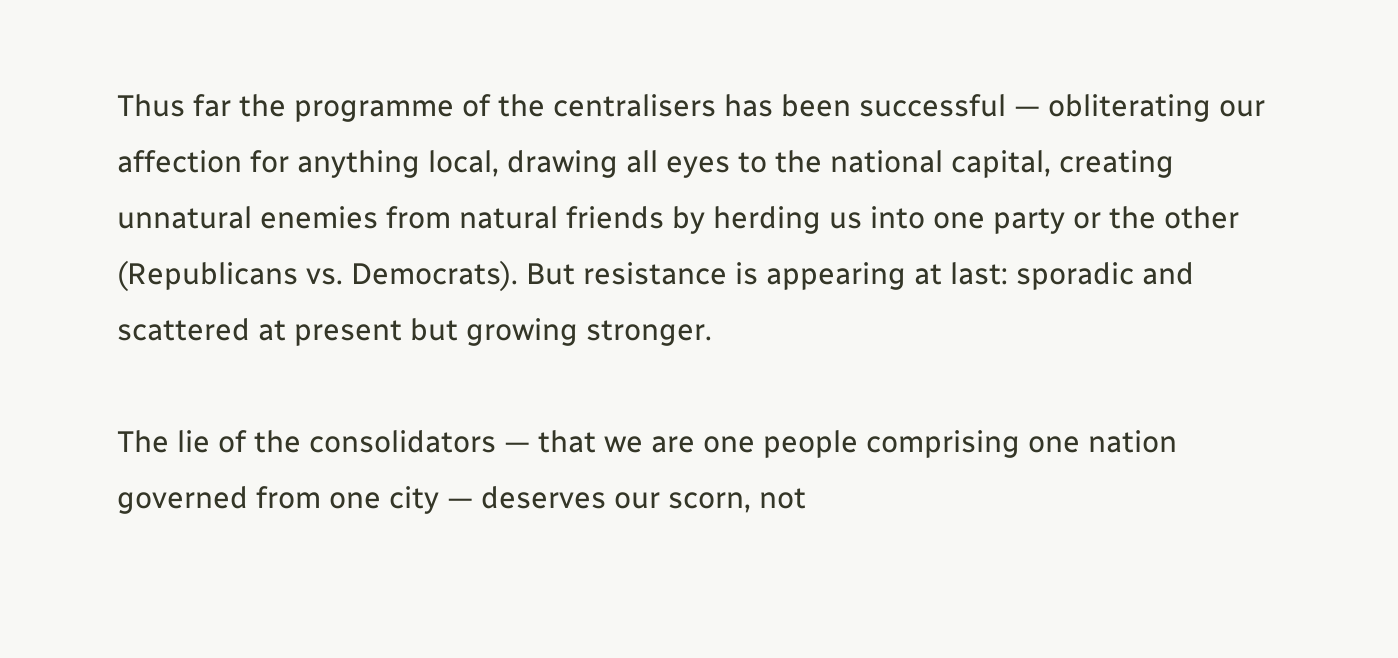Thus far the programme of the centralisers has been successful — obliterating our affection for anything local, drawing all eyes to the national capital, creating unnatural enemies from natural friends by herding us into one party or the other (Republicans vs. Democrats). But resistance is appearing at last: sporadic and scattered at present but growing stronger.

The lie of the consolidators — that we are one people comprising one nation governed from one city — deserves our scorn, not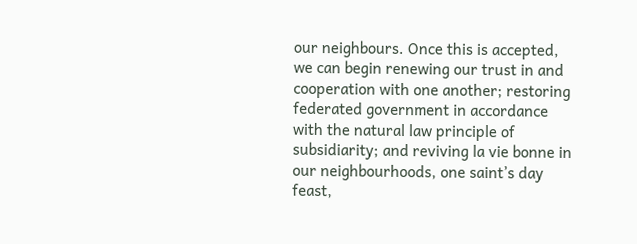our neighbours. Once this is accepted, we can begin renewing our trust in and cooperation with one another; restoring federated government in accordance with the natural law principle of subsidiarity; and reviving la vie bonne in our neighbourhoods, one saint’s day feast,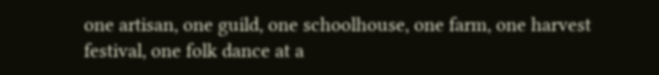one artisan, one guild, one schoolhouse, one farm, one harvest festival, one folk dance at a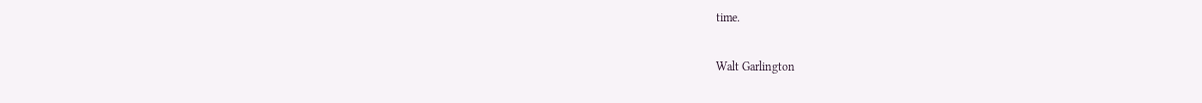time.

Walt Garlington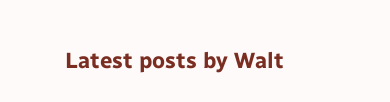Latest posts by Walt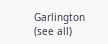Garlington (see all)